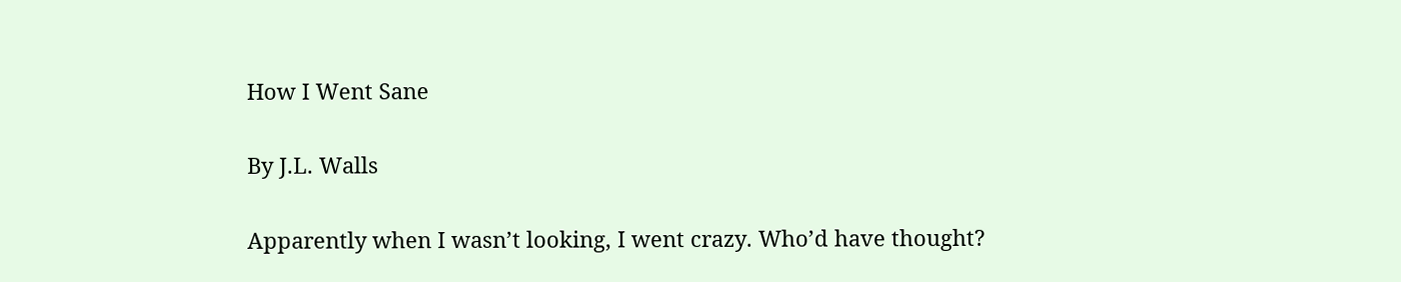How I Went Sane

By J.L. Walls

Apparently when I wasn’t looking, I went crazy. Who’d have thought?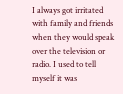I always got irritated with family and friends when they would speak over the television or radio. I used to tell myself it was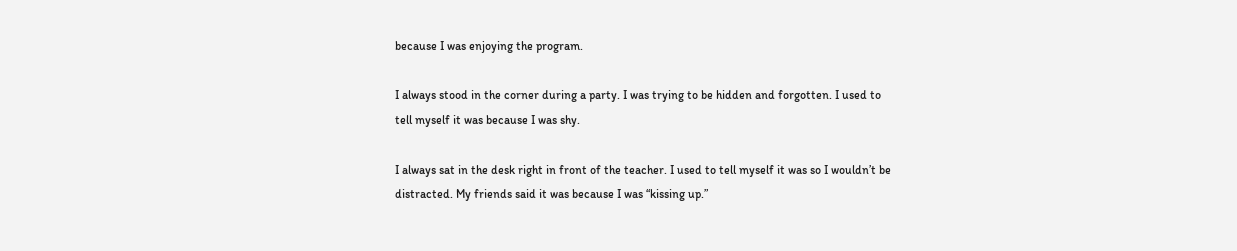because I was enjoying the program.

I always stood in the corner during a party. I was trying to be hidden and forgotten. I used to tell myself it was because I was shy.

I always sat in the desk right in front of the teacher. I used to tell myself it was so I wouldn’t be distracted. My friends said it was because I was “kissing up.”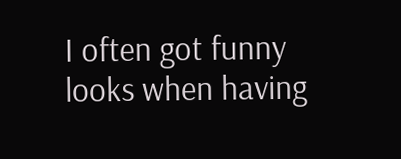I often got funny looks when having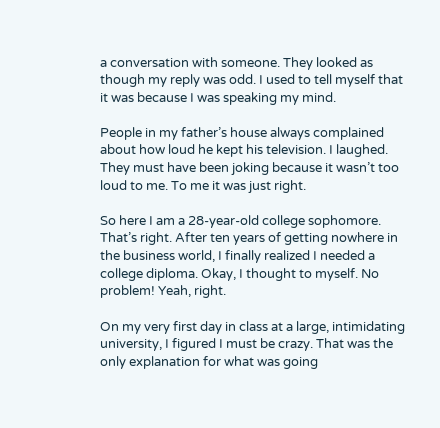a conversation with someone. They looked as though my reply was odd. I used to tell myself that it was because I was speaking my mind.

People in my father’s house always complained about how loud he kept his television. I laughed. They must have been joking because it wasn’t too loud to me. To me it was just right.

So here I am a 28-year-old college sophomore. That’s right. After ten years of getting nowhere in the business world, I finally realized I needed a college diploma. Okay, I thought to myself. No problem! Yeah, right.

On my very first day in class at a large, intimidating university, I figured I must be crazy. That was the only explanation for what was going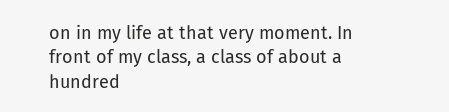on in my life at that very moment. In front of my class, a class of about a hundred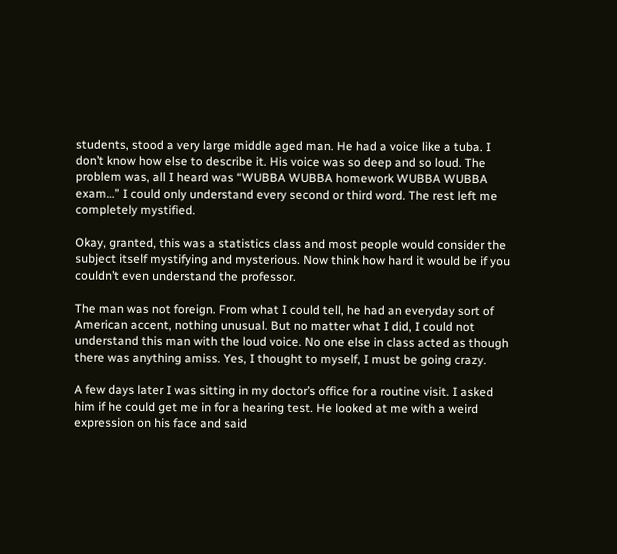students, stood a very large middle aged man. He had a voice like a tuba. I don’t know how else to describe it. His voice was so deep and so loud. The problem was, all I heard was “WUBBA WUBBA homework WUBBA WUBBA exam…” I could only understand every second or third word. The rest left me completely mystified.

Okay, granted, this was a statistics class and most people would consider the subject itself mystifying and mysterious. Now think how hard it would be if you couldn’t even understand the professor.

The man was not foreign. From what I could tell, he had an everyday sort of American accent, nothing unusual. But no matter what I did, I could not understand this man with the loud voice. No one else in class acted as though there was anything amiss. Yes, I thought to myself, I must be going crazy.

A few days later I was sitting in my doctor’s office for a routine visit. I asked him if he could get me in for a hearing test. He looked at me with a weird expression on his face and said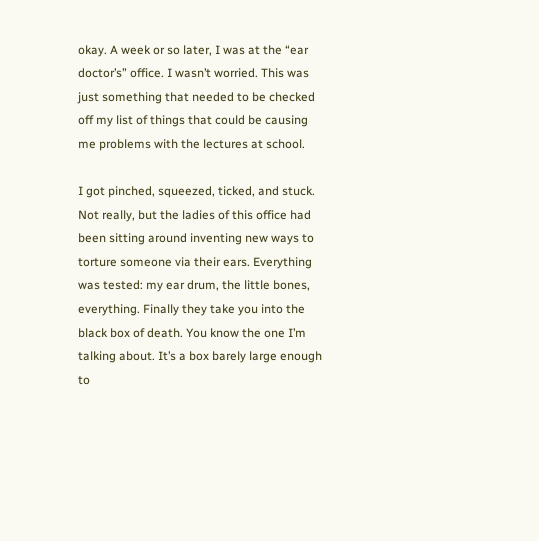okay. A week or so later, I was at the “ear doctor’s” office. I wasn’t worried. This was just something that needed to be checked off my list of things that could be causing me problems with the lectures at school.

I got pinched, squeezed, ticked, and stuck. Not really, but the ladies of this office had been sitting around inventing new ways to torture someone via their ears. Everything was tested: my ear drum, the little bones, everything. Finally they take you into the black box of death. You know the one I’m talking about. It’s a box barely large enough to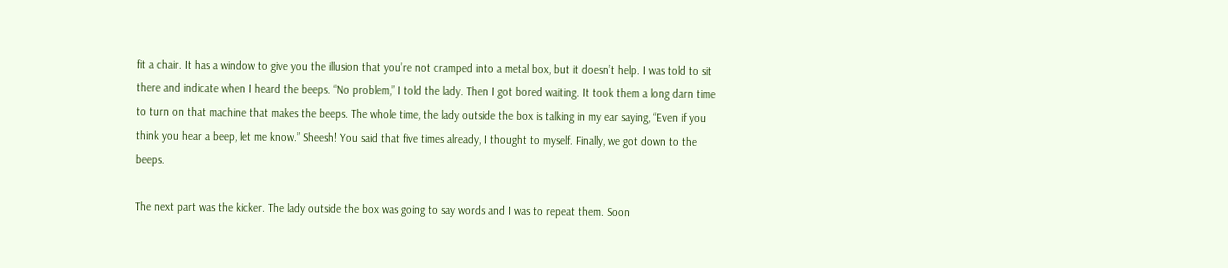fit a chair. It has a window to give you the illusion that you’re not cramped into a metal box, but it doesn’t help. I was told to sit there and indicate when I heard the beeps. “No problem,” I told the lady. Then I got bored waiting. It took them a long darn time to turn on that machine that makes the beeps. The whole time, the lady outside the box is talking in my ear saying, “Even if you think you hear a beep, let me know.” Sheesh! You said that five times already, I thought to myself. Finally, we got down to the beeps.

The next part was the kicker. The lady outside the box was going to say words and I was to repeat them. Soon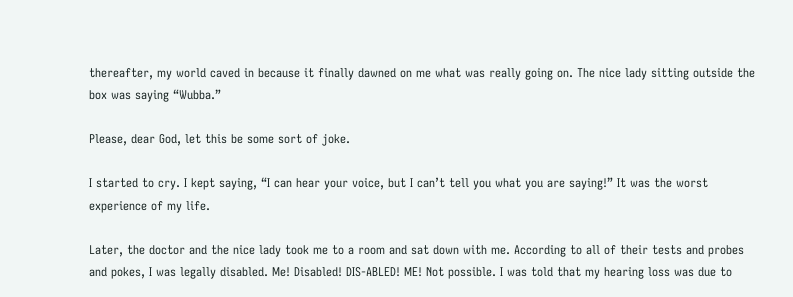thereafter, my world caved in because it finally dawned on me what was really going on. The nice lady sitting outside the box was saying “Wubba.”

Please, dear God, let this be some sort of joke.

I started to cry. I kept saying, “I can hear your voice, but I can’t tell you what you are saying!” It was the worst experience of my life.

Later, the doctor and the nice lady took me to a room and sat down with me. According to all of their tests and probes and pokes, I was legally disabled. Me! Disabled! DIS-ABLED! ME! Not possible. I was told that my hearing loss was due to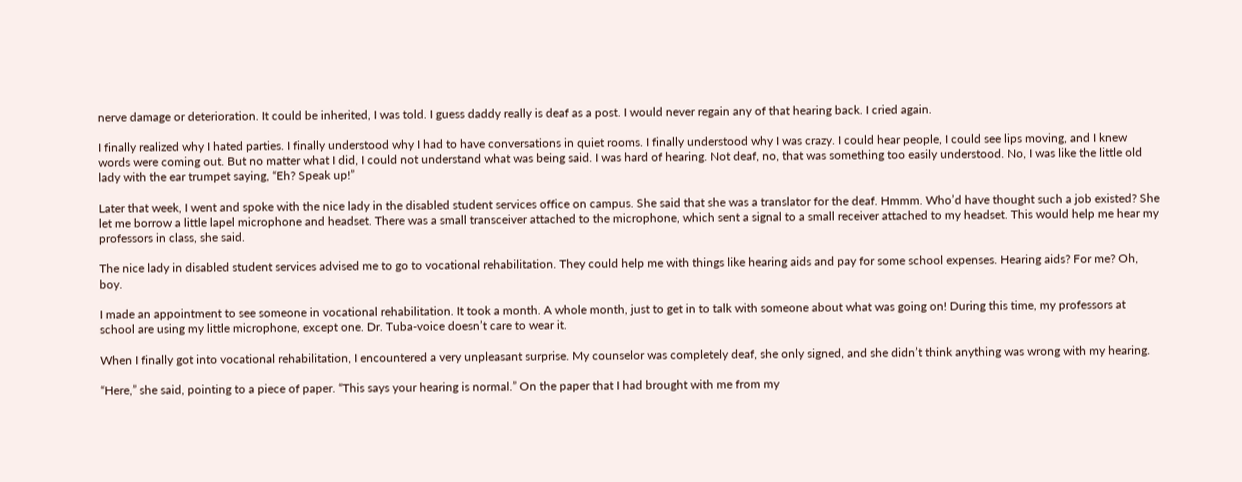nerve damage or deterioration. It could be inherited, I was told. I guess daddy really is deaf as a post. I would never regain any of that hearing back. I cried again.

I finally realized why I hated parties. I finally understood why I had to have conversations in quiet rooms. I finally understood why I was crazy. I could hear people, I could see lips moving, and I knew words were coming out. But no matter what I did, I could not understand what was being said. I was hard of hearing. Not deaf, no, that was something too easily understood. No, I was like the little old lady with the ear trumpet saying, “Eh? Speak up!”

Later that week, I went and spoke with the nice lady in the disabled student services office on campus. She said that she was a translator for the deaf. Hmmm. Who’d have thought such a job existed? She let me borrow a little lapel microphone and headset. There was a small transceiver attached to the microphone, which sent a signal to a small receiver attached to my headset. This would help me hear my professors in class, she said.

The nice lady in disabled student services advised me to go to vocational rehabilitation. They could help me with things like hearing aids and pay for some school expenses. Hearing aids? For me? Oh, boy.

I made an appointment to see someone in vocational rehabilitation. It took a month. A whole month, just to get in to talk with someone about what was going on! During this time, my professors at school are using my little microphone, except one. Dr. Tuba-voice doesn’t care to wear it.

When I finally got into vocational rehabilitation, I encountered a very unpleasant surprise. My counselor was completely deaf, she only signed, and she didn’t think anything was wrong with my hearing.

“Here,” she said, pointing to a piece of paper. “This says your hearing is normal.” On the paper that I had brought with me from my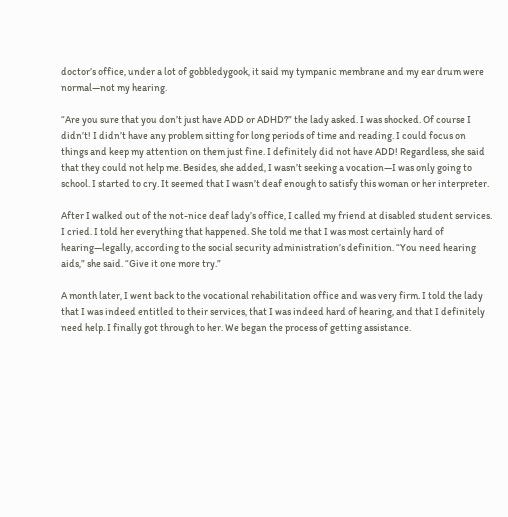doctor’s office, under a lot of gobbledygook, it said my tympanic membrane and my ear drum were normal—not my hearing.

“Are you sure that you don’t just have ADD or ADHD?” the lady asked. I was shocked. Of course I didn’t! I didn’t have any problem sitting for long periods of time and reading. I could focus on things and keep my attention on them just fine. I definitely did not have ADD! Regardless, she said that they could not help me. Besides, she added, I wasn’t seeking a vocation—I was only going to school. I started to cry. It seemed that I wasn’t deaf enough to satisfy this woman or her interpreter.

After I walked out of the not-nice deaf lady’s office, I called my friend at disabled student services. I cried. I told her everything that happened. She told me that I was most certainly hard of hearing—legally, according to the social security administration’s definition. “You need hearing aids,” she said. “Give it one more try.”

A month later, I went back to the vocational rehabilitation office and was very firm. I told the lady that I was indeed entitled to their services, that I was indeed hard of hearing, and that I definitely need help. I finally got through to her. We began the process of getting assistance.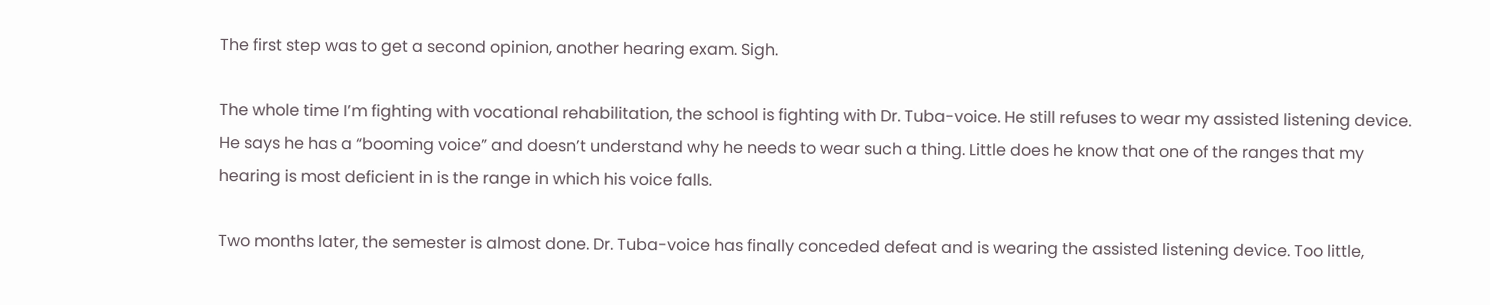The first step was to get a second opinion, another hearing exam. Sigh.

The whole time I’m fighting with vocational rehabilitation, the school is fighting with Dr. Tuba-voice. He still refuses to wear my assisted listening device. He says he has a “booming voice” and doesn’t understand why he needs to wear such a thing. Little does he know that one of the ranges that my hearing is most deficient in is the range in which his voice falls.

Two months later, the semester is almost done. Dr. Tuba-voice has finally conceded defeat and is wearing the assisted listening device. Too little,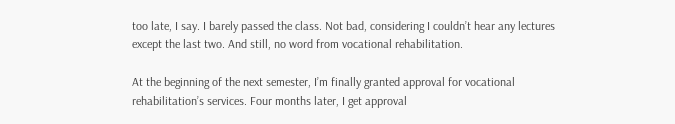too late, I say. I barely passed the class. Not bad, considering I couldn’t hear any lectures except the last two. And still, no word from vocational rehabilitation.

At the beginning of the next semester, I’m finally granted approval for vocational rehabilitation’s services. Four months later, I get approval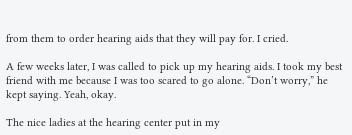from them to order hearing aids that they will pay for. I cried.

A few weeks later, I was called to pick up my hearing aids. I took my best friend with me because I was too scared to go alone. “Don’t worry,” he kept saying. Yeah, okay.

The nice ladies at the hearing center put in my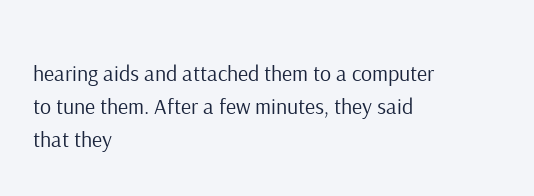hearing aids and attached them to a computer to tune them. After a few minutes, they said that they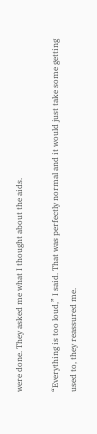were done. They asked me what I thought about the aids.

“Everything is too loud,” I said. That was perfectly normal and it would just take some getting used to, they reassured me.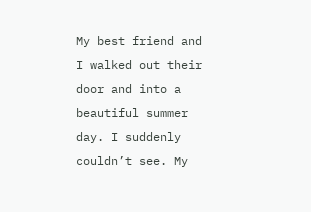My best friend and I walked out their door and into a beautiful summer day. I suddenly couldn’t see. My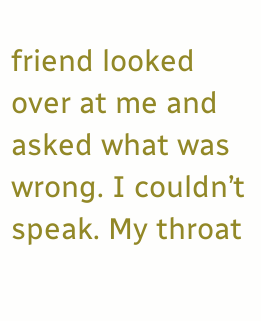friend looked over at me and asked what was wrong. I couldn’t speak. My throat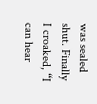was sealed shut. Finally I croaked, “I can hear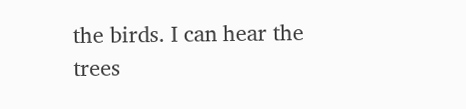the birds. I can hear the trees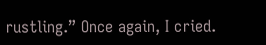rustling.” Once again, I cried.